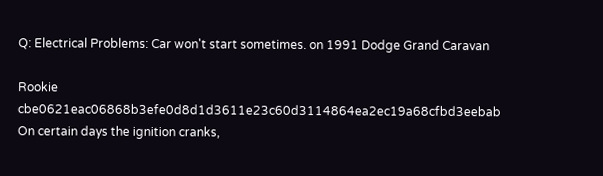Q: Electrical Problems: Car won't start sometimes. on 1991 Dodge Grand Caravan

Rookie cbe0621eac06868b3efe0d8d1d3611e23c60d3114864ea2ec19a68cfbd3eebab
On certain days the ignition cranks,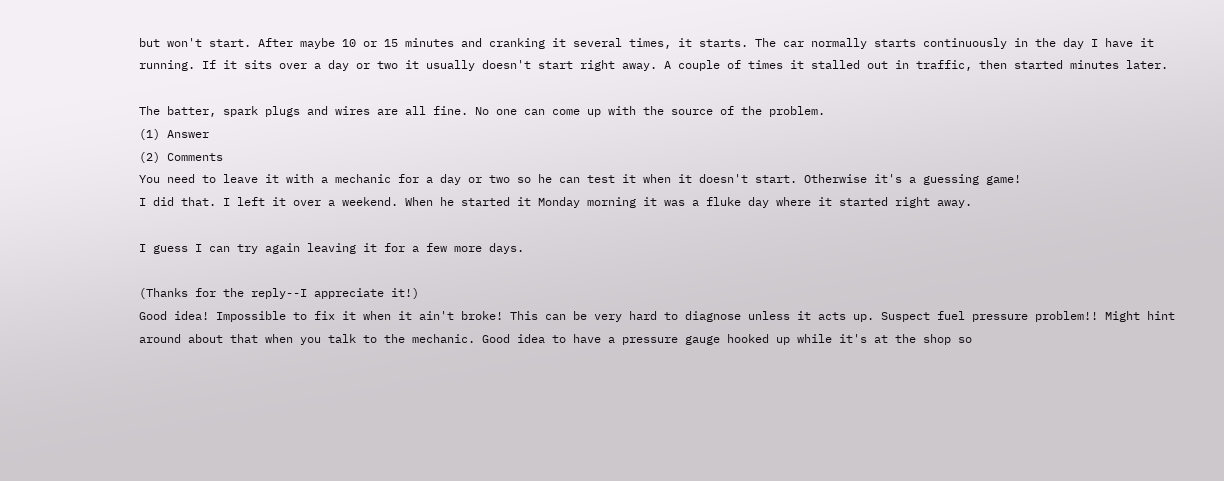but won't start. After maybe 10 or 15 minutes and cranking it several times, it starts. The car normally starts continuously in the day I have it running. If it sits over a day or two it usually doesn't start right away. A couple of times it stalled out in traffic, then started minutes later.

The batter, spark plugs and wires are all fine. No one can come up with the source of the problem.
(1) Answer
(2) Comments
You need to leave it with a mechanic for a day or two so he can test it when it doesn't start. Otherwise it's a guessing game!
I did that. I left it over a weekend. When he started it Monday morning it was a fluke day where it started right away.

I guess I can try again leaving it for a few more days.

(Thanks for the reply--I appreciate it!)
Good idea! Impossible to fix it when it ain't broke! This can be very hard to diagnose unless it acts up. Suspect fuel pressure problem!! Might hint around about that when you talk to the mechanic. Good idea to have a pressure gauge hooked up while it's at the shop so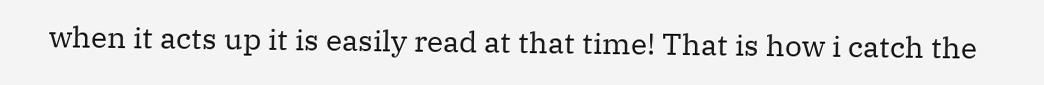when it acts up it is easily read at that time! That is how i catch the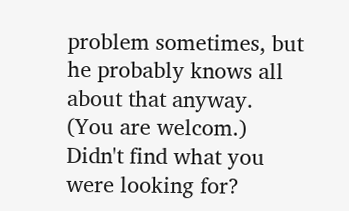problem sometimes, but he probably knows all about that anyway.
(You are welcom.)
Didn't find what you were looking for?